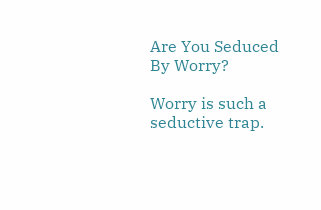Are You Seduced By Worry?

Worry is such a seductive trap.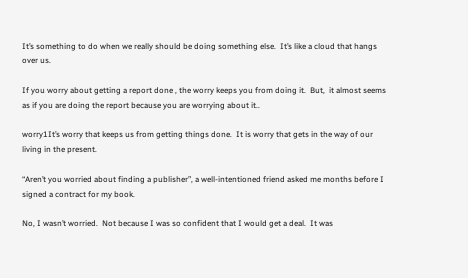It’s something to do when we really should be doing something else.  It’s like a cloud that hangs over us.

If you worry about getting a report done , the worry keeps you from doing it.  But,  it almost seems as if you are doing the report because you are worrying about it..

worry1It’s worry that keeps us from getting things done.  It is worry that gets in the way of our living in the present.

“Aren’t you worried about finding a publisher”, a well-intentioned friend asked me months before I signed a contract for my book.

No, I wasn’t worried.  Not because I was so confident that I would get a deal.  It was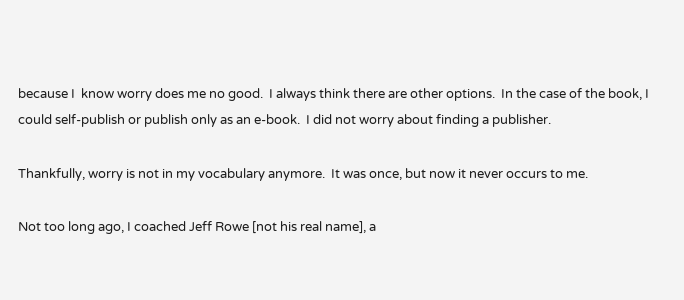because I  know worry does me no good.  I always think there are other options.  In the case of the book, I could self-publish or publish only as an e-book.  I did not worry about finding a publisher.

Thankfully, worry is not in my vocabulary anymore.  It was once, but now it never occurs to me.

Not too long ago, I coached Jeff Rowe [not his real name], a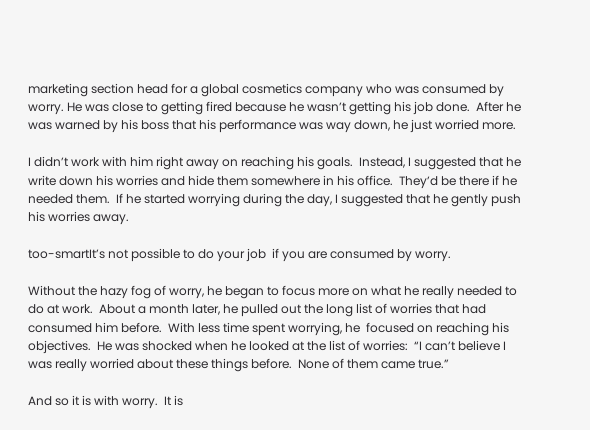marketing section head for a global cosmetics company who was consumed by worry. He was close to getting fired because he wasn’t getting his job done.  After he was warned by his boss that his performance was way down, he just worried more.

I didn’t work with him right away on reaching his goals.  Instead, I suggested that he write down his worries and hide them somewhere in his office.  They’d be there if he needed them.  If he started worrying during the day, I suggested that he gently push his worries away.

too-smartIt’s not possible to do your job  if you are consumed by worry.

Without the hazy fog of worry, he began to focus more on what he really needed to do at work.  About a month later, he pulled out the long list of worries that had consumed him before.  With less time spent worrying, he  focused on reaching his objectives.  He was shocked when he looked at the list of worries:  “I can’t believe I was really worried about these things before.  None of them came true.”

And so it is with worry.  It is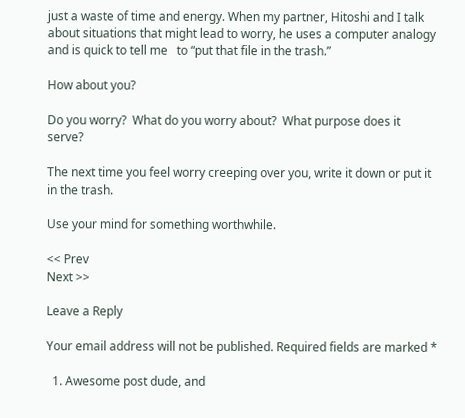just a waste of time and energy. When my partner, Hitoshi and I talk about situations that might lead to worry, he uses a computer analogy and is quick to tell me   to “put that file in the trash.”

How about you?

Do you worry?  What do you worry about?  What purpose does it serve?

The next time you feel worry creeping over you, write it down or put it in the trash.

Use your mind for something worthwhile.

<< Prev
Next >>

Leave a Reply

Your email address will not be published. Required fields are marked *

  1. Awesome post dude, and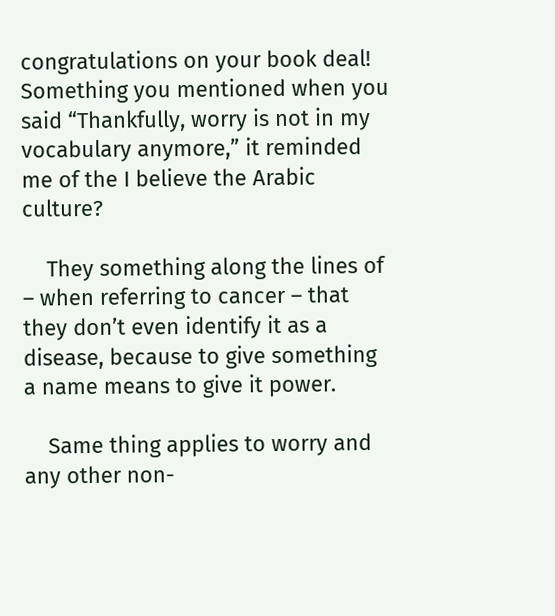congratulations on your book deal! Something you mentioned when you said “Thankfully, worry is not in my vocabulary anymore,” it reminded me of the I believe the Arabic culture?

    They something along the lines of – when referring to cancer – that they don’t even identify it as a disease, because to give something a name means to give it power.

    Same thing applies to worry and any other non-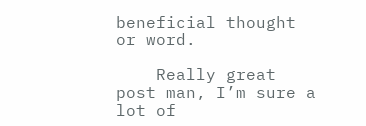beneficial thought or word.

    Really great post man, I’m sure a lot of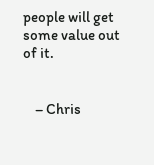people will get some value out of it.


    – Chris